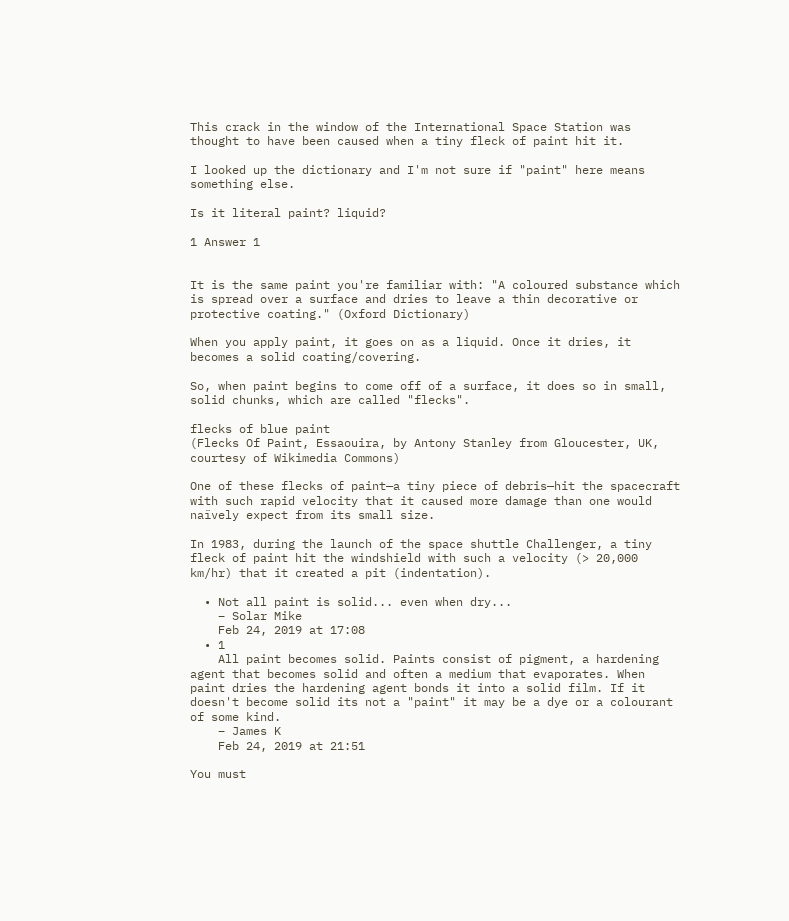This crack in the window of the International Space Station was thought to have been caused when a tiny fleck of paint hit it.

I looked up the dictionary and I'm not sure if "paint" here means something else.

Is it literal paint? liquid?

1 Answer 1


It is the same paint you're familiar with: "A coloured substance which is spread over a surface and dries to leave a thin decorative or protective coating." (Oxford Dictionary)

When you apply paint, it goes on as a liquid. Once it dries, it becomes a solid coating/covering.

So, when paint begins to come off of a surface, it does so in small, solid chunks, which are called "flecks".

flecks of blue paint
(Flecks Of Paint, Essaouira, by Antony Stanley from Gloucester, UK, courtesy of Wikimedia Commons)

One of these flecks of paint—a tiny piece of debris—hit the spacecraft with such rapid velocity that it caused more damage than one would naïvely expect from its small size.

In 1983, during the launch of the space shuttle Challenger, a tiny fleck of paint hit the windshield with such a velocity (> 20,000 km/hr) that it created a pit (indentation).

  • Not all paint is solid... even when dry...
    – Solar Mike
    Feb 24, 2019 at 17:08
  • 1
    All paint becomes solid. Paints consist of pigment, a hardening agent that becomes solid and often a medium that evaporates. When paint dries the hardening agent bonds it into a solid film. If it doesn't become solid its not a "paint" it may be a dye or a colourant of some kind.
    – James K
    Feb 24, 2019 at 21:51

You must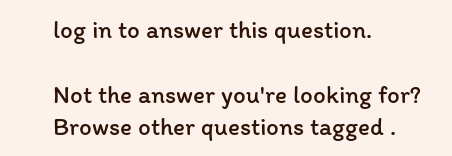log in to answer this question.

Not the answer you're looking for? Browse other questions tagged .